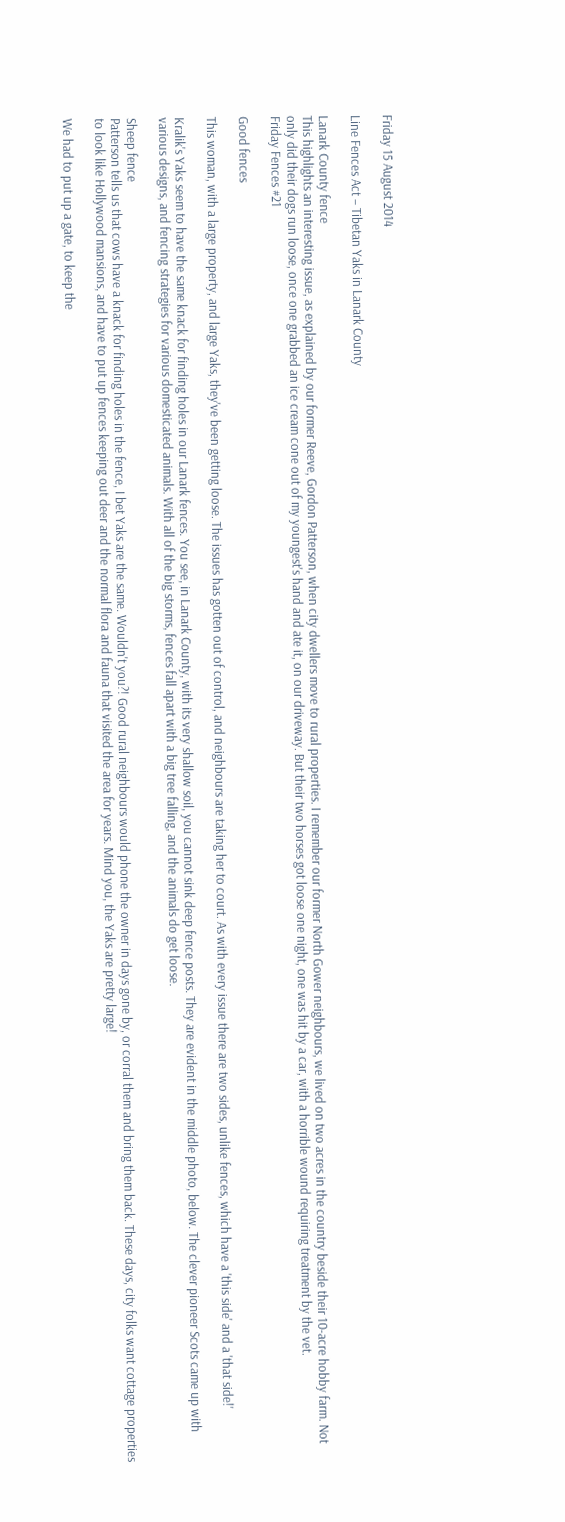Friday 15 August 2014

Line Fences Act – Tibetan Yaks in Lanark County

Lanark County fence
This highlights an interesting issue, as explained by our former Reeve, Gordon Patterson, when city dwellers move to rural properties. I remember our former North Gower neighbours, we lived on two acres in the country beside their 10-acre hobby farm. Not only did their dogs run loose, once one grabbed an ice cream cone out of my youngest's hand and ate it, on our driveway. But their two horses got loose one night, one was hit by a car, with a horrible wound requiring treatment by the vet.
Friday Fences #21

Good fences

This woman, with a large property, and large Yaks, they've been getting loose. The issues has gotten out of control, and neighbours are taking her to court. As with every issue there are two sides, unlike fences, which have a 'this side' and a 'that side!'

Kralik's Yaks seem to have the same knack for finding holes in our Lanark fences. You see, in Lanark County, with its very shallow soil, you cannot sink deep fence posts. They are evident in the middle photo, below. The clever pioneer Scots came up with various designs, and fencing strategies for various domesticated animals. With all of the big storms, fences fall apart with a big tree falling, and the animals do get loose.

Sheep fence
Patterson tells us that cows have a knack for finding holes in the fence, I bet Yaks are the same. Wouldn't you?! Good rural neighbours would phone the owner in days gone by, or corral them and bring them back. These days, city folks want cottage properties to look like Hollywood mansions, and have to put up fences keeping out deer and the normal flora and fauna that visited the area for years. Mind you, the Yaks are pretty large!

We had to put up a gate, to keep the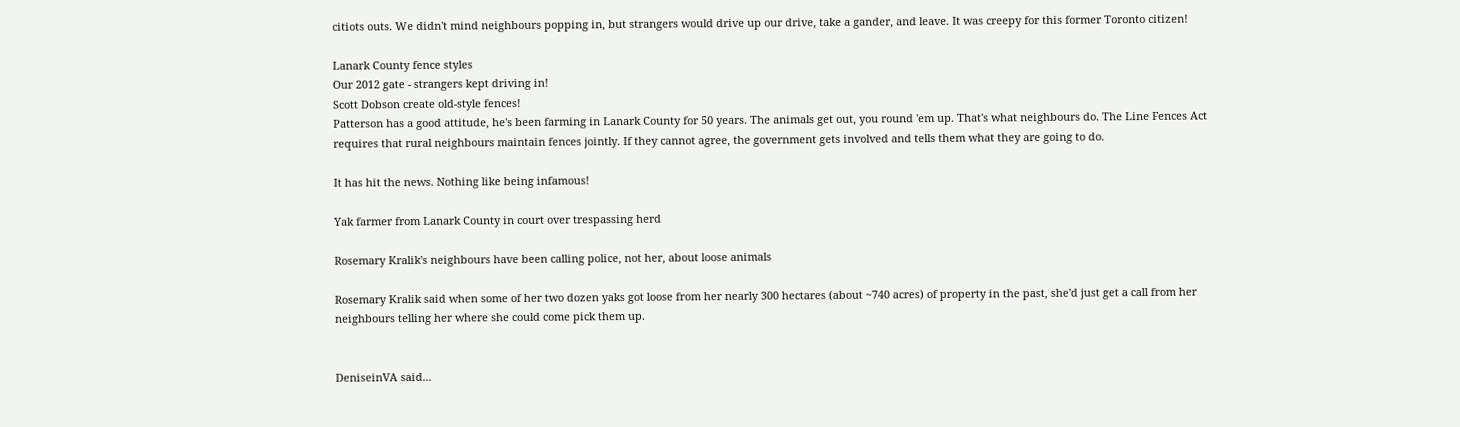citiots outs. We didn't mind neighbours popping in, but strangers would drive up our drive, take a gander, and leave. It was creepy for this former Toronto citizen!

Lanark County fence styles
Our 2012 gate - strangers kept driving in!
Scott Dobson create old-style fences!
Patterson has a good attitude, he's been farming in Lanark County for 50 years. The animals get out, you round 'em up. That's what neighbours do. The Line Fences Act requires that rural neighbours maintain fences jointly. If they cannot agree, the government gets involved and tells them what they are going to do.

It has hit the news. Nothing like being infamous!

Yak farmer from Lanark County in court over trespassing herd

Rosemary Kralik's neighbours have been calling police, not her, about loose animals

Rosemary Kralik said when some of her two dozen yaks got loose from her nearly 300 hectares (about ~740 acres) of property in the past, she'd just get a call from her neighbours telling her where she could come pick them up.


DeniseinVA said...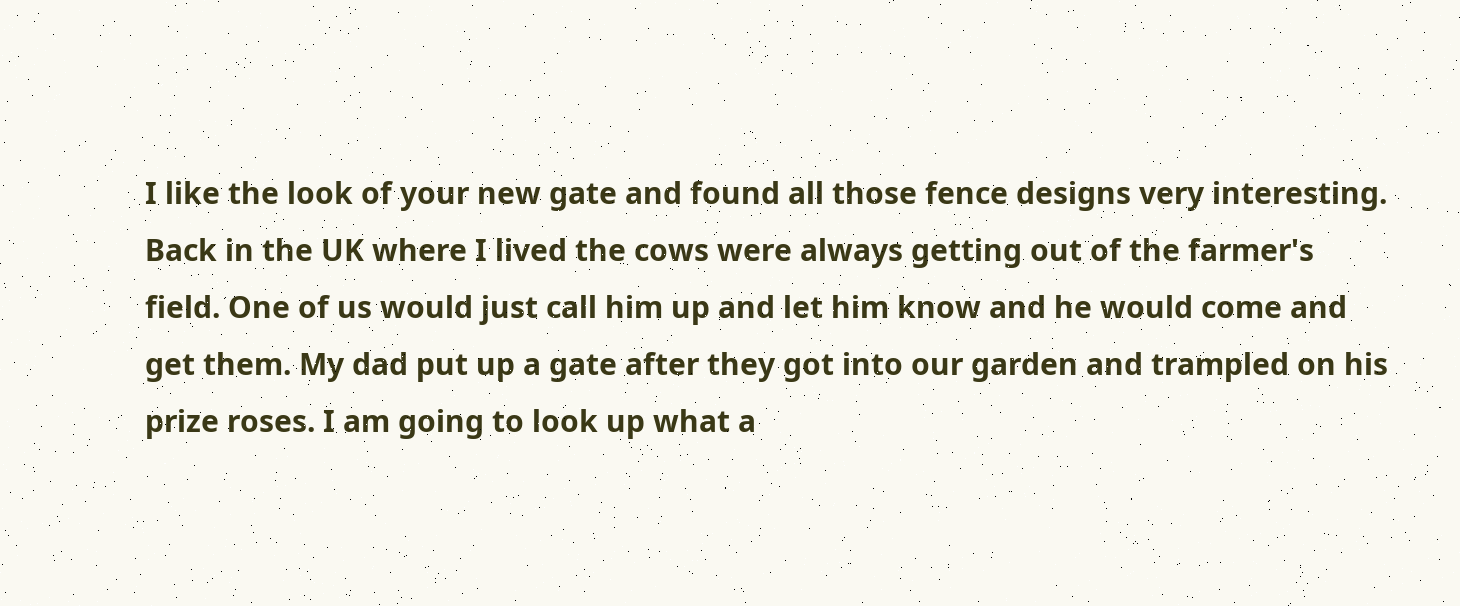I like the look of your new gate and found all those fence designs very interesting. Back in the UK where I lived the cows were always getting out of the farmer's field. One of us would just call him up and let him know and he would come and get them. My dad put up a gate after they got into our garden and trampled on his prize roses. I am going to look up what a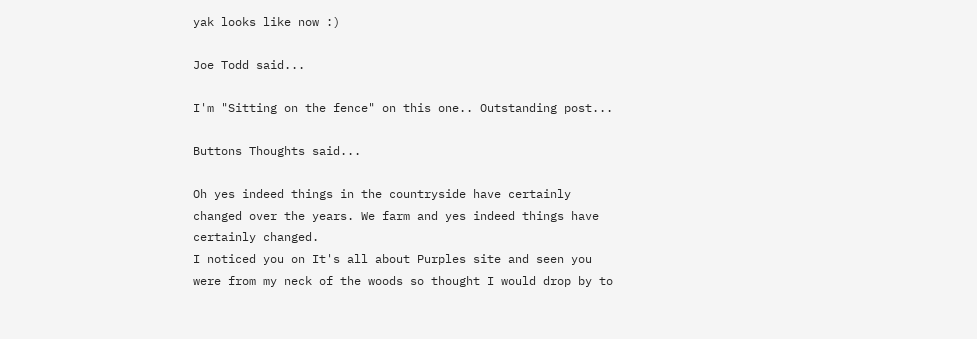yak looks like now :)

Joe Todd said...

I'm "Sitting on the fence" on this one.. Outstanding post...

Buttons Thoughts said...

Oh yes indeed things in the countryside have certainly changed over the years. We farm and yes indeed things have certainly changed.
I noticed you on It's all about Purples site and seen you were from my neck of the woods so thought I would drop by to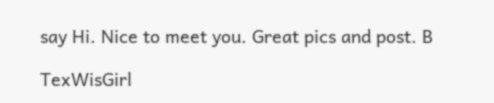say Hi. Nice to meet you. Great pics and post. B

TexWisGirl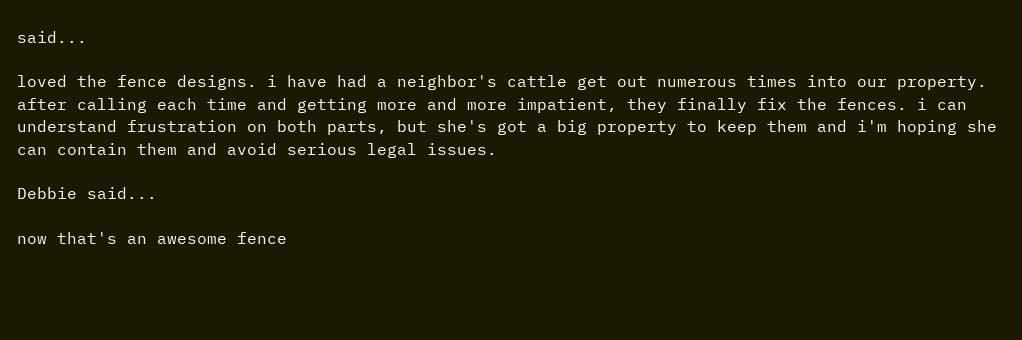said...

loved the fence designs. i have had a neighbor's cattle get out numerous times into our property. after calling each time and getting more and more impatient, they finally fix the fences. i can understand frustration on both parts, but she's got a big property to keep them and i'm hoping she can contain them and avoid serious legal issues.

Debbie said...

now that's an awesome fence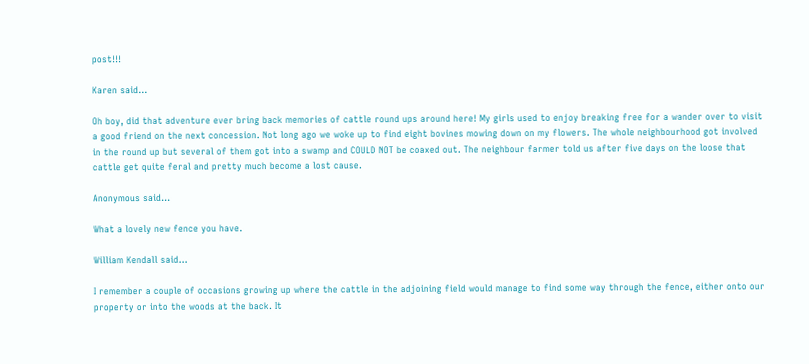post!!!

Karen said...

Oh boy, did that adventure ever bring back memories of cattle round ups around here! My girls used to enjoy breaking free for a wander over to visit a good friend on the next concession. Not long ago we woke up to find eight bovines mowing down on my flowers. The whole neighbourhood got involved in the round up but several of them got into a swamp and COULD NOT be coaxed out. The neighbour farmer told us after five days on the loose that cattle get quite feral and pretty much become a lost cause.

Anonymous said...

What a lovely new fence you have.

William Kendall said...

I remember a couple of occasions growing up where the cattle in the adjoining field would manage to find some way through the fence, either onto our property or into the woods at the back. It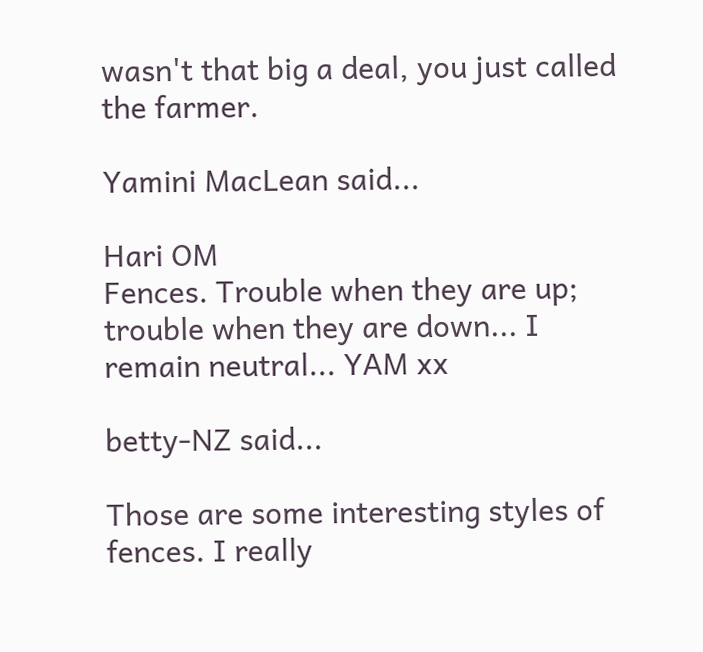wasn't that big a deal, you just called the farmer.

Yamini MacLean said...

Hari OM
Fences. Trouble when they are up; trouble when they are down... I remain neutral... YAM xx

betty-NZ said...

Those are some interesting styles of fences. I really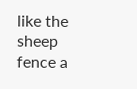like the sheep fence a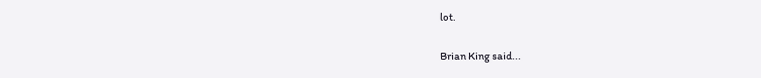lot.

Brian King said...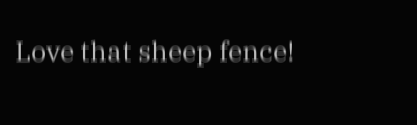Love that sheep fence!